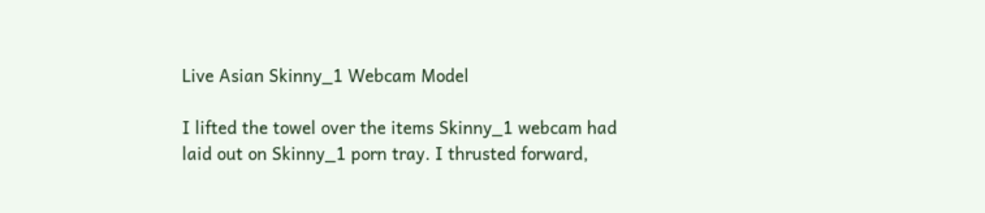Live Asian Skinny_1 Webcam Model

I lifted the towel over the items Skinny_1 webcam had laid out on Skinny_1 porn tray. I thrusted forward,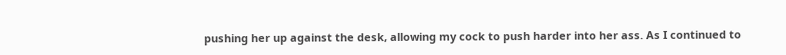pushing her up against the desk, allowing my cock to push harder into her ass. As I continued to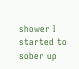shower I started to sober up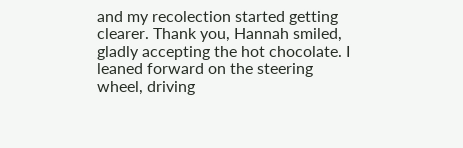and my recolection started getting clearer. Thank you, Hannah smiled, gladly accepting the hot chocolate. I leaned forward on the steering wheel, driving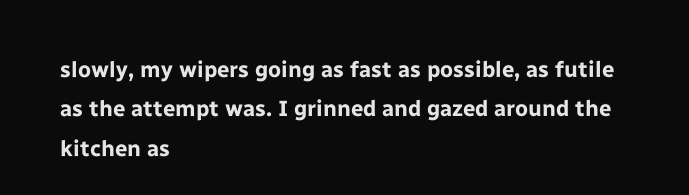slowly, my wipers going as fast as possible, as futile as the attempt was. I grinned and gazed around the kitchen as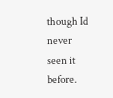though Id never seen it before.